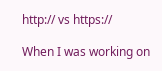http:// vs https://

When I was working on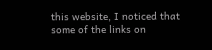this website, I noticed that some of the links on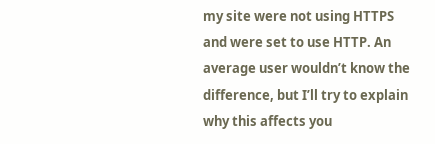my site were not using HTTPS and were set to use HTTP. An average user wouldn’t know the difference, but I’ll try to explain why this affects you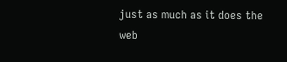just as much as it does the web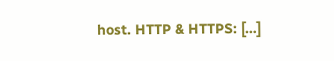host. HTTP & HTTPS: […]